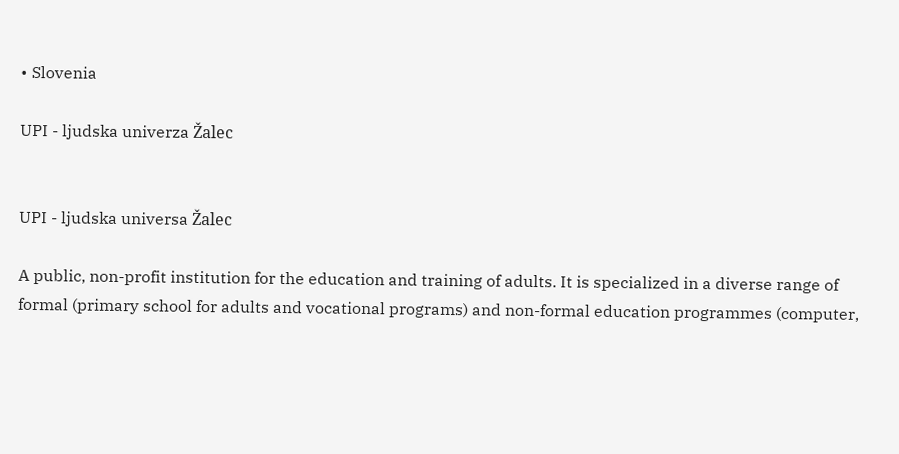• Slovenia

UPI - ljudska univerza Žalec


UPI - ljudska universa Žalec

A public, non-profit institution for the education and training of adults. It is specialized in a diverse range of formal (primary school for adults and vocational programs) and non-formal education programmes (computer,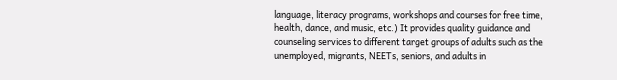language, literacy programs, workshops and courses for free time, health, dance, and music, etc.) It provides quality guidance and counseling services to different target groups of adults such as the unemployed, migrants, NEETs, seniors, and adults in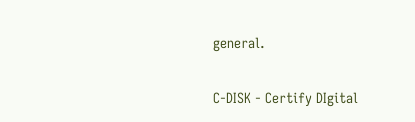general.


C-DISK - Certify DIgital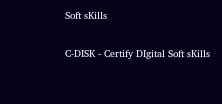Soft sKills

C-DISK - Certify DIgital Soft sKills